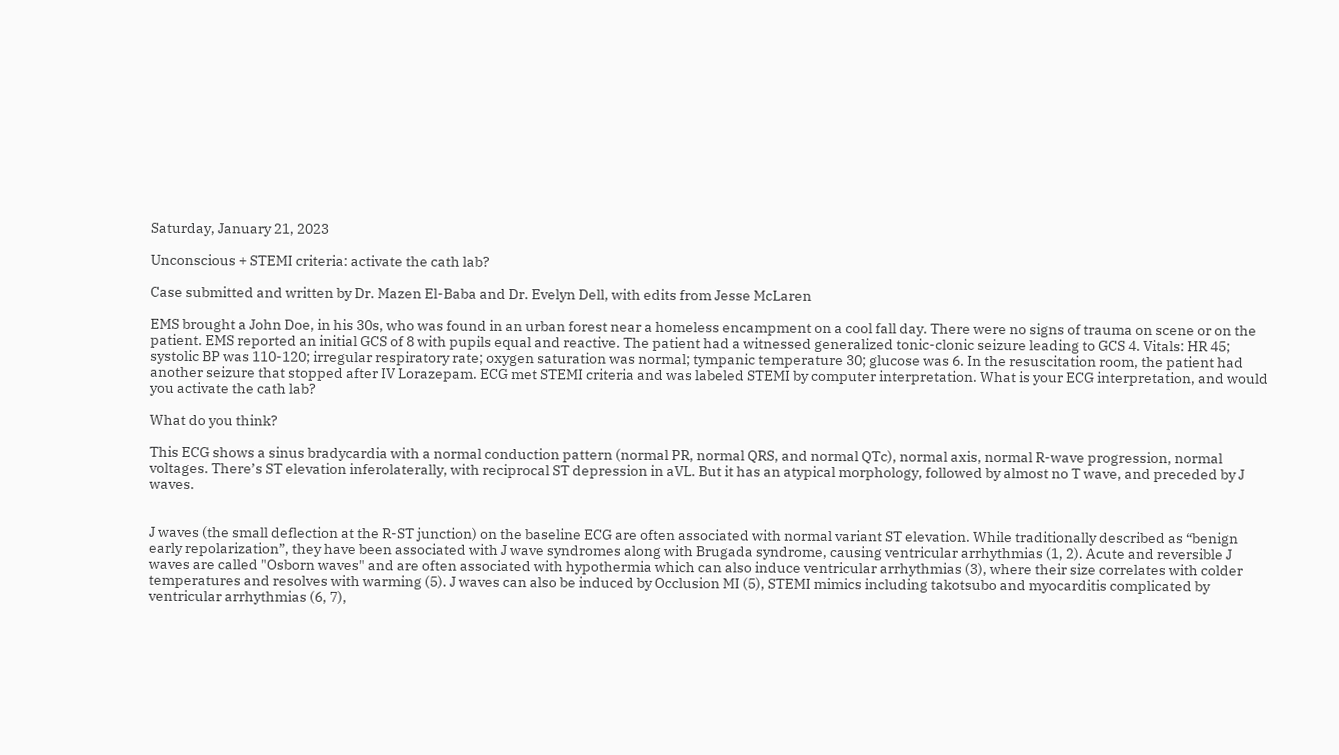Saturday, January 21, 2023

Unconscious + STEMI criteria: activate the cath lab?

Case submitted and written by Dr. Mazen El-Baba and Dr. Evelyn Dell, with edits from Jesse McLaren

EMS brought a John Doe, in his 30s, who was found in an urban forest near a homeless encampment on a cool fall day. There were no signs of trauma on scene or on the patient. EMS reported an initial GCS of 8 with pupils equal and reactive. The patient had a witnessed generalized tonic-clonic seizure leading to GCS 4. Vitals: HR 45; systolic BP was 110-120; irregular respiratory rate; oxygen saturation was normal; tympanic temperature 30; glucose was 6. In the resuscitation room, the patient had another seizure that stopped after IV Lorazepam. ECG met STEMI criteria and was labeled STEMI by computer interpretation. What is your ECG interpretation, and would you activate the cath lab?

What do you think?

This ECG shows a sinus bradycardia with a normal conduction pattern (normal PR, normal QRS, and normal QTc), normal axis, normal R-wave progression, normal voltages. There’s ST elevation inferolaterally, with reciprocal ST depression in aVL. But it has an atypical morphology, followed by almost no T wave, and preceded by J waves.


J waves (the small deflection at the R-ST junction) on the baseline ECG are often associated with normal variant ST elevation. While traditionally described as “benign early repolarization”, they have been associated with J wave syndromes along with Brugada syndrome, causing ventricular arrhythmias (1, 2). Acute and reversible J waves are called "Osborn waves" and are often associated with hypothermia which can also induce ventricular arrhythmias (3), where their size correlates with colder temperatures and resolves with warming (5). J waves can also be induced by Occlusion MI (5), STEMI mimics including takotsubo and myocarditis complicated by ventricular arrhythmias (6, 7),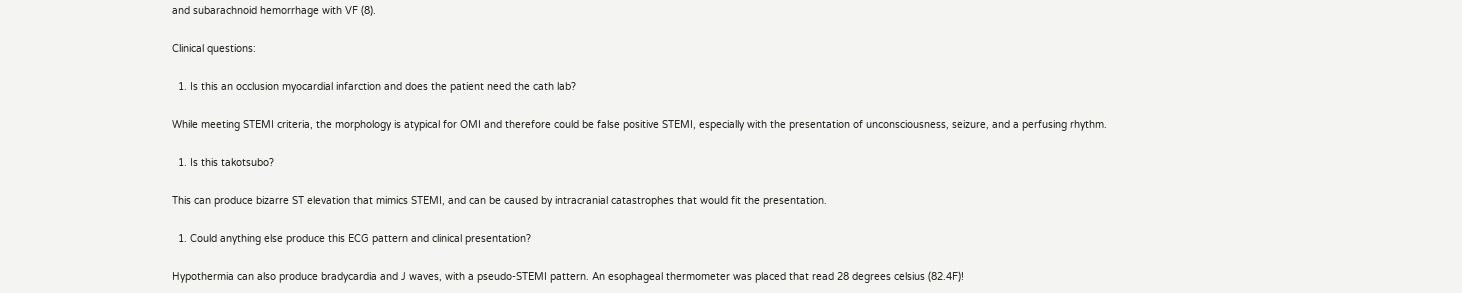and subarachnoid hemorrhage with VF (8).

Clinical questions:

  1. Is this an occlusion myocardial infarction and does the patient need the cath lab?

While meeting STEMI criteria, the morphology is atypical for OMI and therefore could be false positive STEMI, especially with the presentation of unconsciousness, seizure, and a perfusing rhythm.

  1. Is this takotsubo?

This can produce bizarre ST elevation that mimics STEMI, and can be caused by intracranial catastrophes that would fit the presentation.

  1. Could anything else produce this ECG pattern and clinical presentation?

Hypothermia can also produce bradycardia and J waves, with a pseudo-STEMI pattern. An esophageal thermometer was placed that read 28 degrees celsius (82.4F)!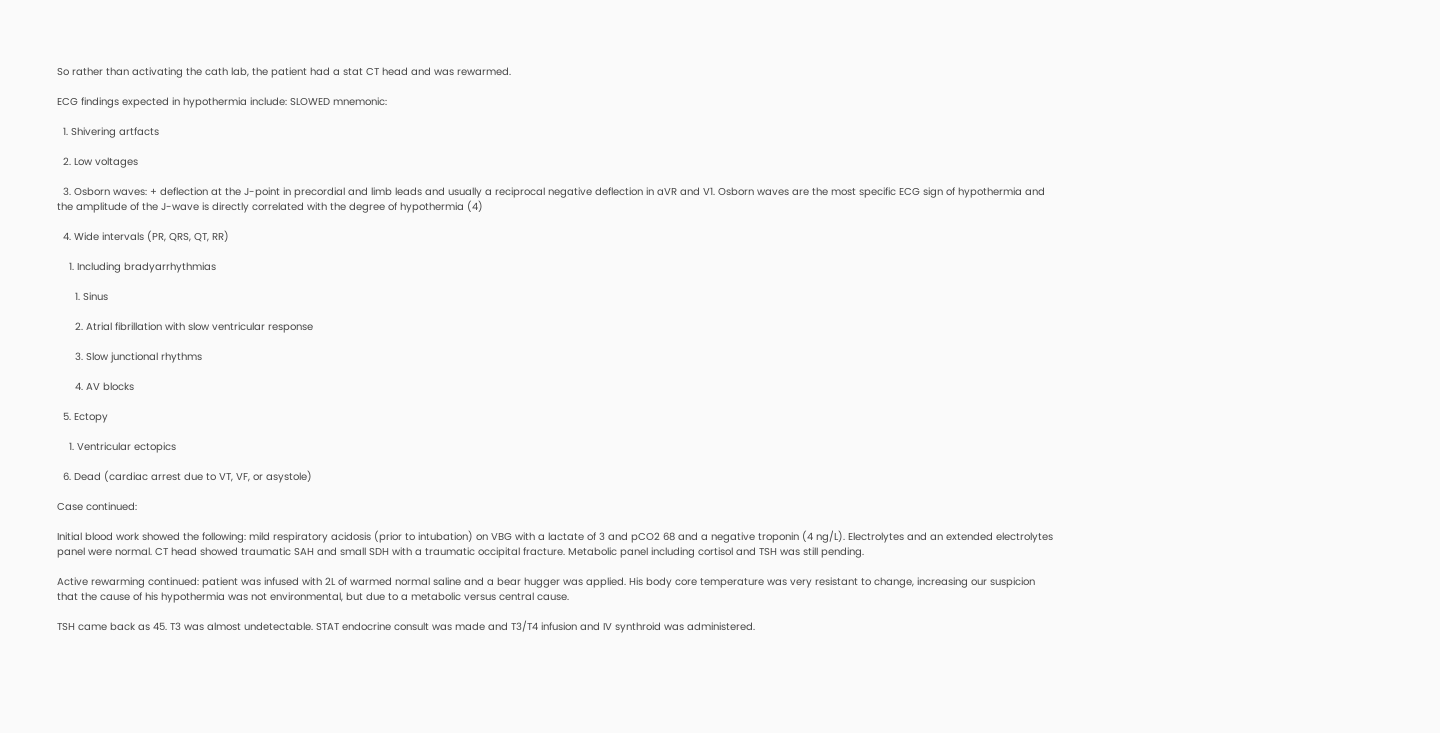So rather than activating the cath lab, the patient had a stat CT head and was rewarmed.

ECG findings expected in hypothermia include: SLOWED mnemonic:

  1. Shivering artfacts

  2. Low voltages

  3. Osborn waves: + deflection at the J-point in precordial and limb leads and usually a reciprocal negative deflection in aVR and V1. Osborn waves are the most specific ECG sign of hypothermia and the amplitude of the J-wave is directly correlated with the degree of hypothermia (4)

  4. Wide intervals (PR, QRS, QT, RR)

    1. Including bradyarrhythmias

      1. Sinus

      2. Atrial fibrillation with slow ventricular response

      3. Slow junctional rhythms

      4. AV blocks

  5. Ectopy

    1. Ventricular ectopics

  6. Dead (cardiac arrest due to VT, VF, or asystole)

Case continued:

Initial blood work showed the following: mild respiratory acidosis (prior to intubation) on VBG with a lactate of 3 and pCO2 68 and a negative troponin (4 ng/L). Electrolytes and an extended electrolytes panel were normal. CT head showed traumatic SAH and small SDH with a traumatic occipital fracture. Metabolic panel including cortisol and TSH was still pending.

Active rewarming continued: patient was infused with 2L of warmed normal saline and a bear hugger was applied. His body core temperature was very resistant to change, increasing our suspicion that the cause of his hypothermia was not environmental, but due to a metabolic versus central cause.

TSH came back as 45. T3 was almost undetectable. STAT endocrine consult was made and T3/T4 infusion and IV synthroid was administered.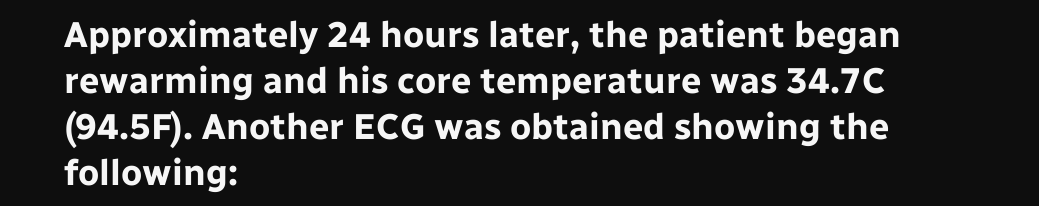Approximately 24 hours later, the patient began rewarming and his core temperature was 34.7C (94.5F). Another ECG was obtained showing the following: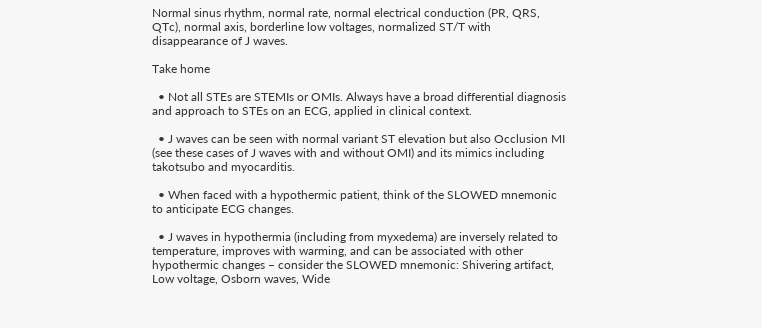Normal sinus rhythm, normal rate, normal electrical conduction (PR, QRS, QTc), normal axis, borderline low voltages, normalized ST/T with disappearance of J waves.

Take home

  • Not all STEs are STEMIs or OMIs. Always have a broad differential diagnosis and approach to STEs on an ECG, applied in clinical context.

  • J waves can be seen with normal variant ST elevation but also Occlusion MI (see these cases of J waves with and without OMI) and its mimics including takotsubo and myocarditis.

  • When faced with a hypothermic patient, think of the SLOWED mnemonic to anticipate ECG changes.

  • J waves in hypothermia (including from myxedema) are inversely related to temperature, improves with warming, and can be associated with other hypothermic changes – consider the SLOWED mnemonic: Shivering artifact, Low voltage, Osborn waves, Wide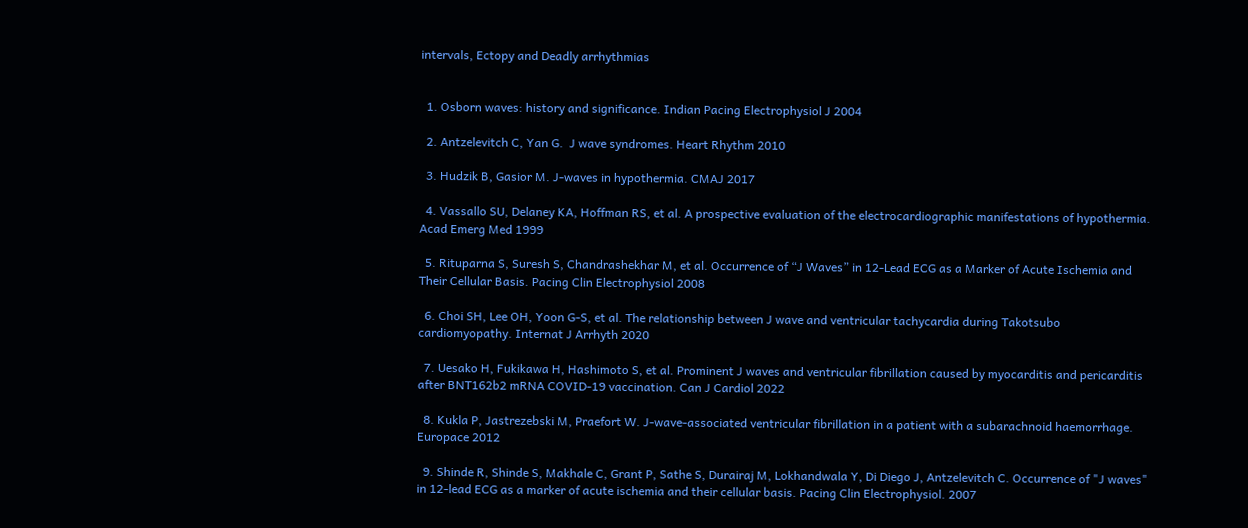intervals, Ectopy and Deadly arrhythmias


  1. Osborn waves: history and significance. Indian Pacing Electrophysiol J 2004

  2. Antzelevitch C, Yan G.  J wave syndromes. Heart Rhythm 2010

  3. Hudzik B, Gasior M. J-waves in hypothermia. CMAJ 2017

  4. Vassallo SU, Delaney KA, Hoffman RS, et al. A prospective evaluation of the electrocardiographic manifestations of hypothermia. Acad Emerg Med 1999

  5. Rituparna S, Suresh S, Chandrashekhar M, et al. Occurrence of “J Waves” in 12-Lead ECG as a Marker of Acute Ischemia and Their Cellular Basis. Pacing Clin Electrophysiol 2008

  6. Choi SH, Lee OH, Yoon G-S, et al. The relationship between J wave and ventricular tachycardia during Takotsubo cardiomyopathy. Internat J Arrhyth 2020

  7. Uesako H, Fukikawa H, Hashimoto S, et al. Prominent J waves and ventricular fibrillation caused by myocarditis and pericarditis after BNT162b2 mRNA COVID-19 vaccination. Can J Cardiol 2022

  8. Kukla P, Jastrezebski M, Praefort W. J-wave-associated ventricular fibrillation in a patient with a subarachnoid haemorrhage. Europace 2012

  9. Shinde R, Shinde S, Makhale C, Grant P, Sathe S, Durairaj M, Lokhandwala Y, Di Diego J, Antzelevitch C. Occurrence of "J waves" in 12-lead ECG as a marker of acute ischemia and their cellular basis. Pacing Clin Electrophysiol. 2007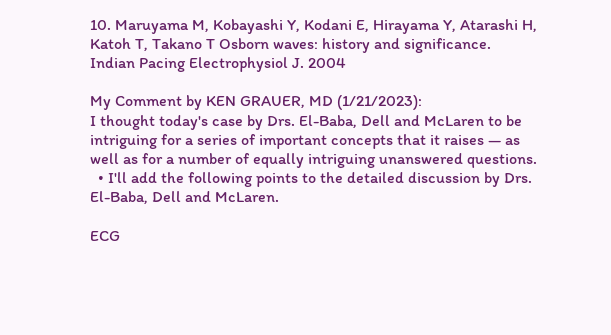10. Maruyama M, Kobayashi Y, Kodani E, Hirayama Y, Atarashi H, Katoh T, Takano T Osborn waves: history and significance. Indian Pacing Electrophysiol J. 2004

My Comment by KEN GRAUER, MD (1/21/2023):
I thought today's case by Drs. El-Baba, Dell and McLaren to be intriguing for a series of important concepts that it raises — as well as for a number of equally intriguing unanswered questions.
  • I'll add the following points to the detailed discussion by Drs. El-Baba, Dell and McLaren.

ECG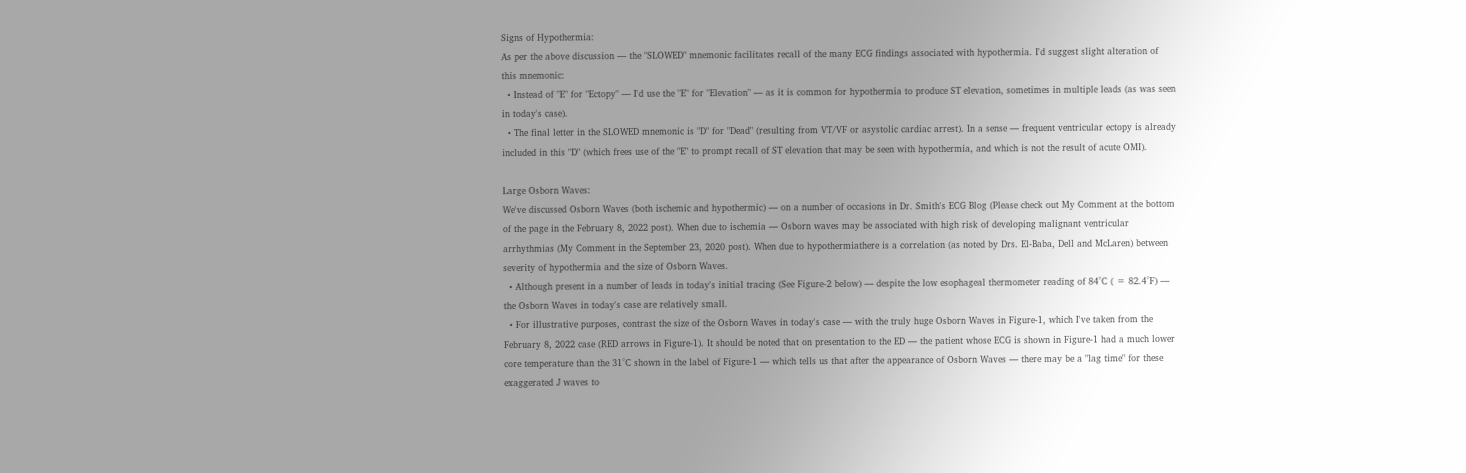Signs of Hypothermia:
As per the above discussion — the "SLOWED" mnemonic facilitates recall of the many ECG findings associated with hypothermia. I'd suggest slight alteration of this mnemonic:
  • Instead of "E" for "Ectopy" — I'd use the "E" for "Elevation" — as it is common for hypothermia to produce ST elevation, sometimes in multiple leads (as was seen in today's case).
  • The final letter in the SLOWED mnemonic is "D" for "Dead" (resulting from VT/VF or asystolic cardiac arrest). In a sense — frequent ventricular ectopy is already included in this "D" (which frees use of the "E" to prompt recall of ST elevation that may be seen with hypothermia, and which is not the result of acute OMI).

Large Osborn Waves:
We've discussed Osborn Waves (both ischemic and hypothermic) — on a number of occasions in Dr. Smith's ECG Blog (Please check out My Comment at the bottom of the page in the February 8, 2022 post). When due to ischemia — Osborn waves may be associated with high risk of developing malignant ventricular arrhythmias (My Comment in the September 23, 2020 post). When due to hypothermiathere is a correlation (as noted by Drs. El-Baba, Dell and McLaren) between severity of hypothermia and the size of Osborn Waves.
  • Although present in a number of leads in today's initial tracing (See Figure-2 below) — despite the low esophageal thermometer reading of 84°C ( = 82.4°F) — the Osborn Waves in today's case are relatively small.
  • For illustrative purposes, contrast the size of the Osborn Waves in today's case — with the truly huge Osborn Waves in Figure-1, which I've taken from the February 8, 2022 case (RED arrows in Figure-1). It should be noted that on presentation to the ED — the patient whose ECG is shown in Figure-1 had a much lower core temperature than the 31°C shown in the label of Figure-1 — which tells us that after the appearance of Osborn Waves — there may be a "lag time" for these exaggerated J waves to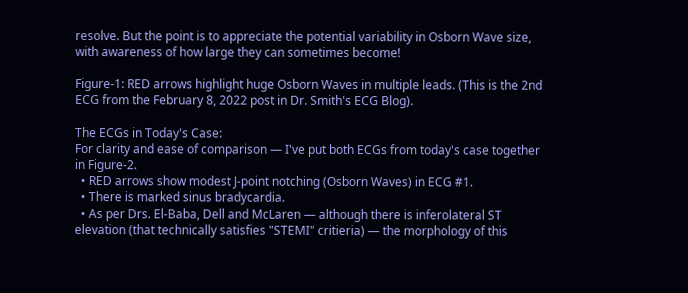resolve. But the point is to appreciate the potential variability in Osborn Wave size, with awareness of how large they can sometimes become!

Figure-1: RED arrows highlight huge Osborn Waves in multiple leads. (This is the 2nd ECG from the February 8, 2022 post in Dr. Smith's ECG Blog).

The ECGs in Today's Case:
For clarity and ease of comparison — I've put both ECGs from today's case together in Figure-2.
  • RED arrows show modest J-point notching (Osborn Waves) in ECG #1.
  • There is marked sinus bradycardia.
  • As per Drs. El-Baba, Dell and McLaren — although there is inferolateral ST elevation (that technically satisfies "STEMI" critieria) — the morphology of this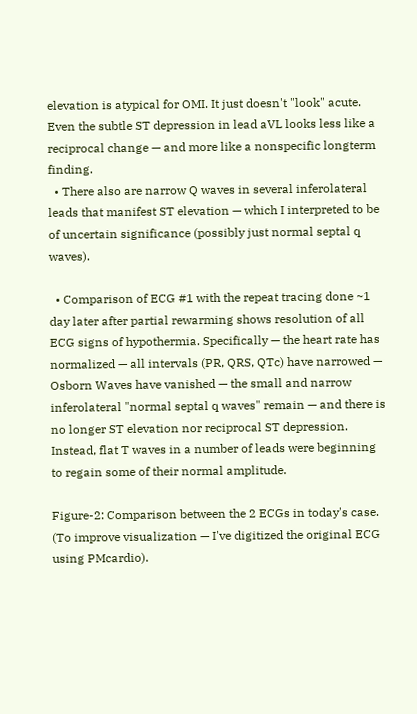elevation is atypical for OMI. It just doesn't "look" acute. Even the subtle ST depression in lead aVL looks less like a reciprocal change — and more like a nonspecific longterm finding.
  • There also are narrow Q waves in several inferolateral leads that manifest ST elevation — which I interpreted to be of uncertain significance (possibly just normal septal q waves).

  • Comparison of ECG #1 with the repeat tracing done ~1 day later after partial rewarming shows resolution of all ECG signs of hypothermia. Specifically — the heart rate has normalized — all intervals (PR, QRS, QTc) have narrowed — Osborn Waves have vanished — the small and narrow inferolateral "normal septal q waves" remain — and there is no longer ST elevation nor reciprocal ST depression. Instead, flat T waves in a number of leads were beginning to regain some of their normal amplitude.

Figure-2: Comparison between the 2 ECGs in today's case. (To improve visualization — I've digitized the original ECG using PMcardio).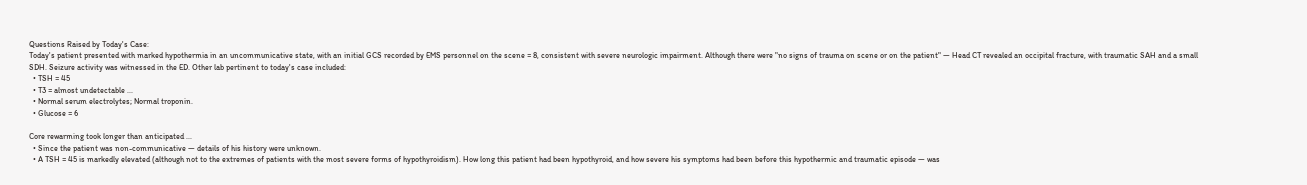Questions Raised by Today's Case:
Today's patient presented with marked hypothermia in an uncommunicative state, with an initial GCS recorded by EMS personnel on the scene = 8, consistent with severe neurologic impairment. Although there were "no signs of trauma on scene or on the patient" — Head CT revealed an occipital fracture, with traumatic SAH and a small SDH. Seizure activity was witnessed in the ED. Other lab pertinent to today's case included:
  • TSH = 45
  • T3 = almost undetectable ...
  • Normal serum electrolytes; Normal troponin.
  • Glucose = 6

Core rewarming took longer than anticipated ...
  • Since the patient was non-communicative — details of his history were unknown.
  • A TSH = 45 is markedly elevated (although not to the extremes of patients with the most severe forms of hypothyroidism). How long this patient had been hypothyroid, and how severe his symptoms had been before this hypothermic and traumatic episode — was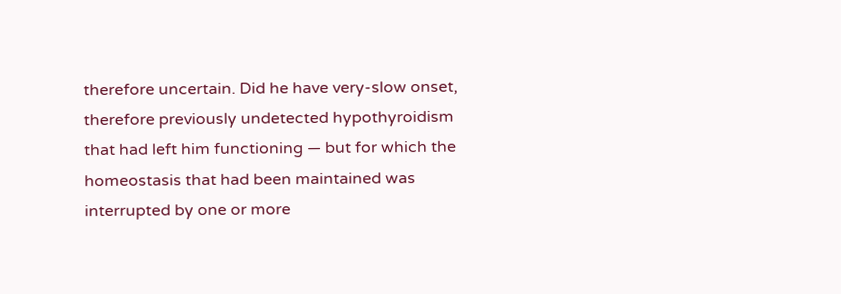therefore uncertain. Did he have very-slow onset, therefore previously undetected hypothyroidism that had left him functioning — but for which the homeostasis that had been maintained was interrupted by one or more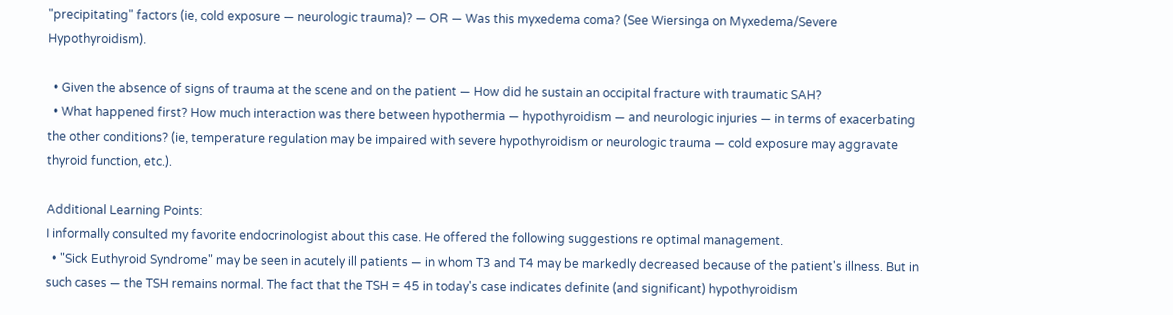"precipitating" factors (ie, cold exposure — neurologic trauma)? — OR — Was this myxedema coma? (See Wiersinga on Myxedema/Severe Hypothyroidism).

  • Given the absence of signs of trauma at the scene and on the patient — How did he sustain an occipital fracture with traumatic SAH?
  • What happened first? How much interaction was there between hypothermia — hypothyroidism — and neurologic injuries — in terms of exacerbating the other conditions? (ie, temperature regulation may be impaired with severe hypothyroidism or neurologic trauma — cold exposure may aggravate thyroid function, etc.).

Additional Learning Points:
I informally consulted my favorite endocrinologist about this case. He offered the following suggestions re optimal management.
  • "Sick Euthyroid Syndrome" may be seen in acutely ill patients — in whom T3 and T4 may be markedly decreased because of the patient's illness. But in such cases — the TSH remains normal. The fact that the TSH = 45 in today's case indicates definite (and significant) hypothyroidism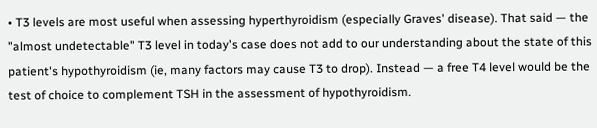• T3 levels are most useful when assessing hyperthyroidism (especially Graves' disease). That said — the "almost undetectable" T3 level in today's case does not add to our understanding about the state of this patient's hypothyroidism (ie, many factors may cause T3 to drop). Instead — a free T4 level would be the test of choice to complement TSH in the assessment of hypothyroidism.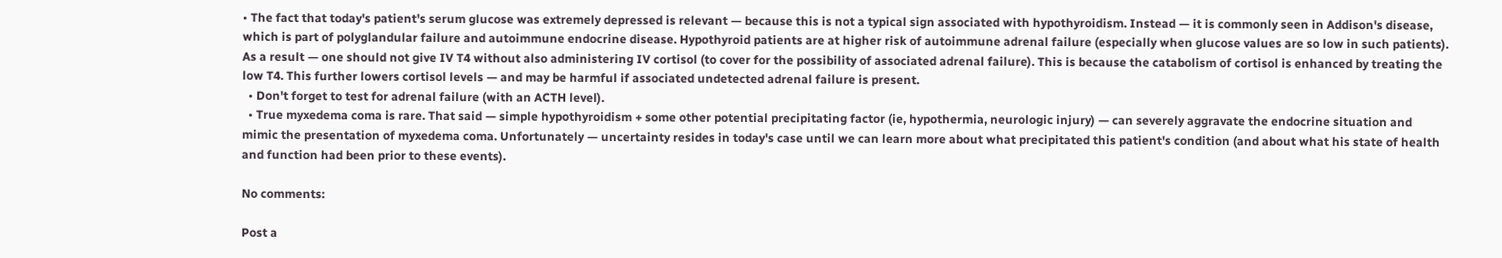• The fact that today's patient's serum glucose was extremely depressed is relevant — because this is not a typical sign associated with hypothyroidism. Instead — it is commonly seen in Addison's disease, which is part of polyglandular failure and autoimmune endocrine disease. Hypothyroid patients are at higher risk of autoimmune adrenal failure (especially when glucose values are so low in such patients). As a result — one should not give IV T4 without also administering IV cortisol (to cover for the possibility of associated adrenal failure). This is because the catabolism of cortisol is enhanced by treating the low T4. This further lowers cortisol levels — and may be harmful if associated undetected adrenal failure is present.
  • Don't forget to test for adrenal failure (with an ACTH level).
  • True myxedema coma is rare. That said — simple hypothyroidism + some other potential precipitating factor (ie, hypothermia, neurologic injury) — can severely aggravate the endocrine situation and mimic the presentation of myxedema coma. Unfortunately — uncertainty resides in today's case until we can learn more about what precipitated this patient's condition (and about what his state of health and function had been prior to these events).

No comments:

Post a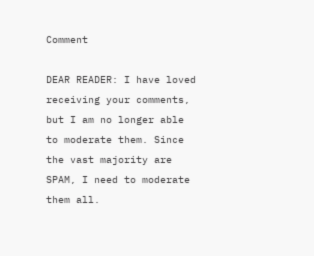Comment

DEAR READER: I have loved receiving your comments, but I am no longer able to moderate them. Since the vast majority are SPAM, I need to moderate them all.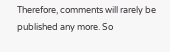Therefore, comments will rarely be published any more. So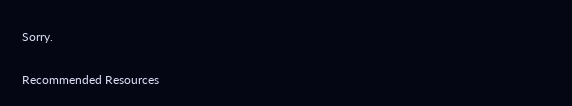Sorry.

Recommended Resources